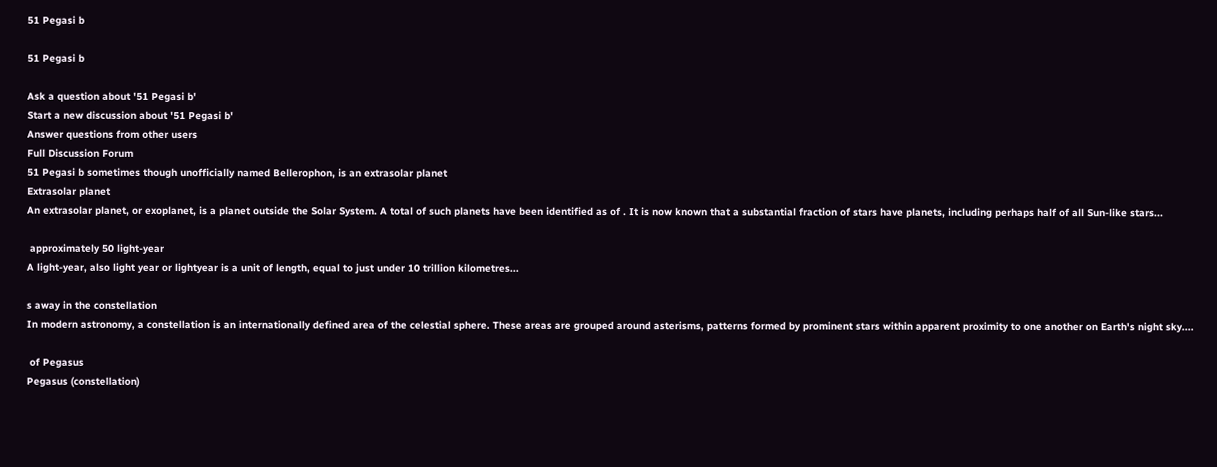51 Pegasi b

51 Pegasi b

Ask a question about '51 Pegasi b'
Start a new discussion about '51 Pegasi b'
Answer questions from other users
Full Discussion Forum
51 Pegasi b sometimes though unofficially named Bellerophon, is an extrasolar planet
Extrasolar planet
An extrasolar planet, or exoplanet, is a planet outside the Solar System. A total of such planets have been identified as of . It is now known that a substantial fraction of stars have planets, including perhaps half of all Sun-like stars...

 approximately 50 light-year
A light-year, also light year or lightyear is a unit of length, equal to just under 10 trillion kilometres...

s away in the constellation
In modern astronomy, a constellation is an internationally defined area of the celestial sphere. These areas are grouped around asterisms, patterns formed by prominent stars within apparent proximity to one another on Earth's night sky....

 of Pegasus
Pegasus (constellation)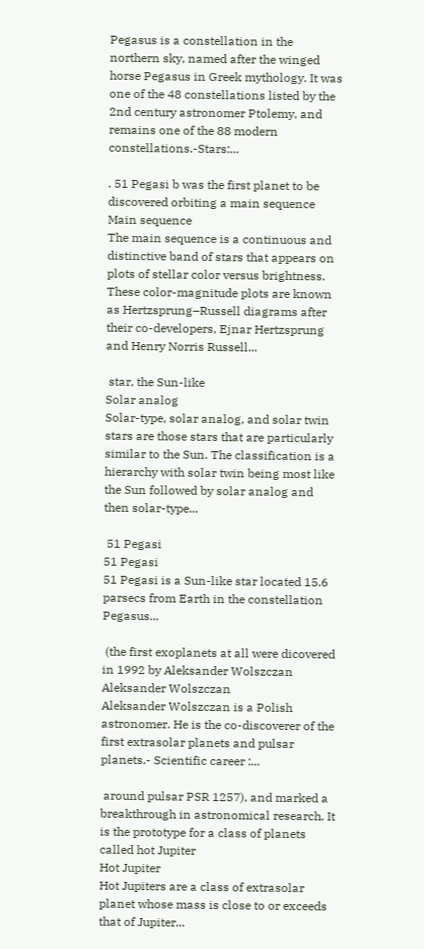Pegasus is a constellation in the northern sky, named after the winged horse Pegasus in Greek mythology. It was one of the 48 constellations listed by the 2nd century astronomer Ptolemy, and remains one of the 88 modern constellations.-Stars:...

. 51 Pegasi b was the first planet to be discovered orbiting a main sequence
Main sequence
The main sequence is a continuous and distinctive band of stars that appears on plots of stellar color versus brightness. These color-magnitude plots are known as Hertzsprung–Russell diagrams after their co-developers, Ejnar Hertzsprung and Henry Norris Russell...

 star, the Sun-like
Solar analog
Solar-type, solar analog, and solar twin stars are those stars that are particularly similar to the Sun. The classification is a hierarchy with solar twin being most like the Sun followed by solar analog and then solar-type...

 51 Pegasi
51 Pegasi
51 Pegasi is a Sun-like star located 15.6 parsecs from Earth in the constellation Pegasus...

 (the first exoplanets at all were dicovered in 1992 by Aleksander Wolszczan
Aleksander Wolszczan
Aleksander Wolszczan is a Polish astronomer. He is the co-discoverer of the first extrasolar planets and pulsar planets.- Scientific career :...

 around pulsar PSR 1257), and marked a breakthrough in astronomical research. It is the prototype for a class of planets called hot Jupiter
Hot Jupiter
Hot Jupiters are a class of extrasolar planet whose mass is close to or exceeds that of Jupiter...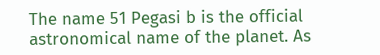The name 51 Pegasi b is the official astronomical name of the planet. As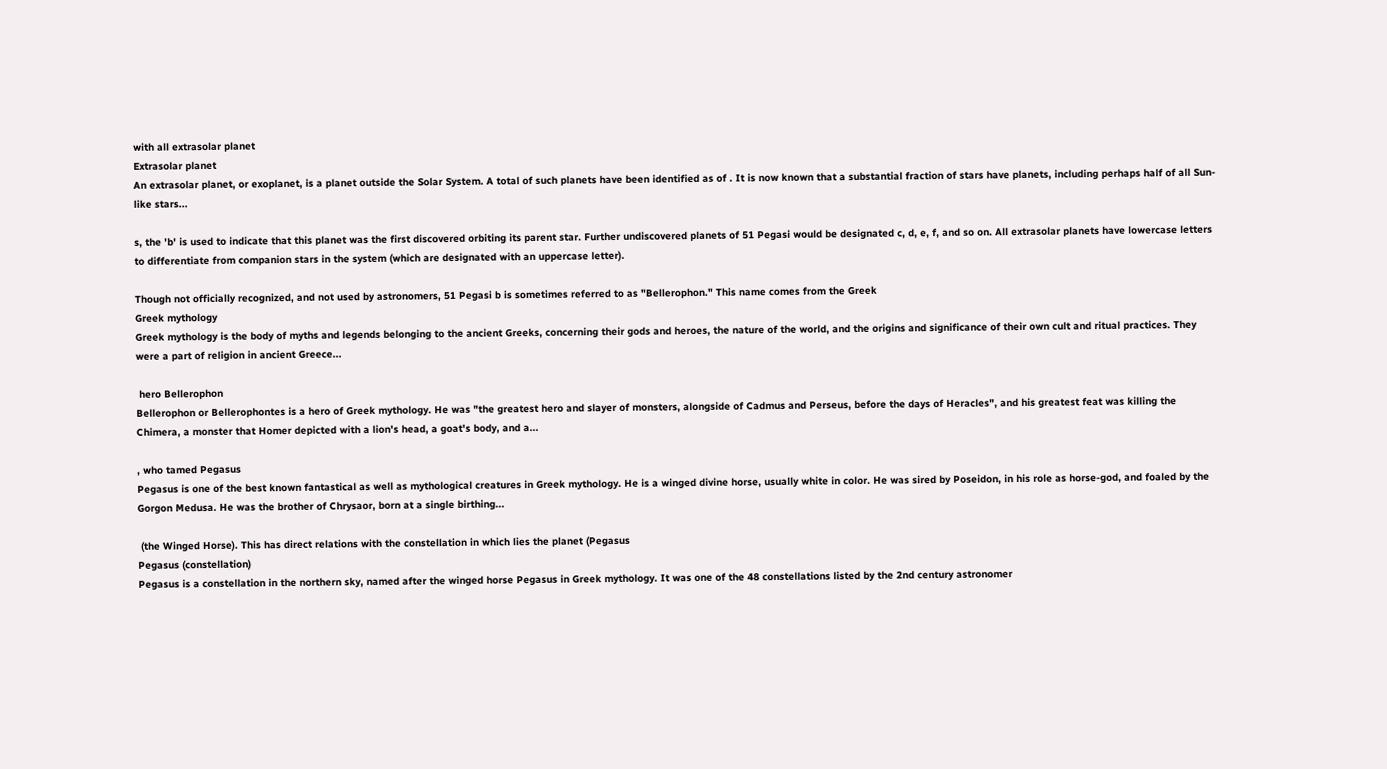with all extrasolar planet
Extrasolar planet
An extrasolar planet, or exoplanet, is a planet outside the Solar System. A total of such planets have been identified as of . It is now known that a substantial fraction of stars have planets, including perhaps half of all Sun-like stars...

s, the 'b' is used to indicate that this planet was the first discovered orbiting its parent star. Further undiscovered planets of 51 Pegasi would be designated c, d, e, f, and so on. All extrasolar planets have lowercase letters to differentiate from companion stars in the system (which are designated with an uppercase letter).

Though not officially recognized, and not used by astronomers, 51 Pegasi b is sometimes referred to as "Bellerophon." This name comes from the Greek
Greek mythology
Greek mythology is the body of myths and legends belonging to the ancient Greeks, concerning their gods and heroes, the nature of the world, and the origins and significance of their own cult and ritual practices. They were a part of religion in ancient Greece...

 hero Bellerophon
Bellerophon or Bellerophontes is a hero of Greek mythology. He was "the greatest hero and slayer of monsters, alongside of Cadmus and Perseus, before the days of Heracles", and his greatest feat was killing the Chimera, a monster that Homer depicted with a lion's head, a goat's body, and a...

, who tamed Pegasus
Pegasus is one of the best known fantastical as well as mythological creatures in Greek mythology. He is a winged divine horse, usually white in color. He was sired by Poseidon, in his role as horse-god, and foaled by the Gorgon Medusa. He was the brother of Chrysaor, born at a single birthing...

 (the Winged Horse). This has direct relations with the constellation in which lies the planet (Pegasus
Pegasus (constellation)
Pegasus is a constellation in the northern sky, named after the winged horse Pegasus in Greek mythology. It was one of the 48 constellations listed by the 2nd century astronomer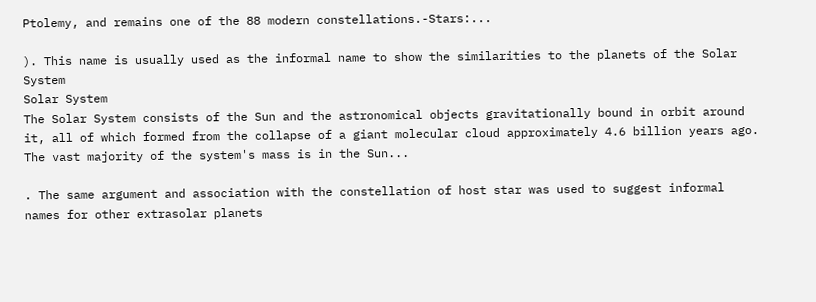Ptolemy, and remains one of the 88 modern constellations.-Stars:...

). This name is usually used as the informal name to show the similarities to the planets of the Solar System
Solar System
The Solar System consists of the Sun and the astronomical objects gravitationally bound in orbit around it, all of which formed from the collapse of a giant molecular cloud approximately 4.6 billion years ago. The vast majority of the system's mass is in the Sun...

. The same argument and association with the constellation of host star was used to suggest informal names for other extrasolar planets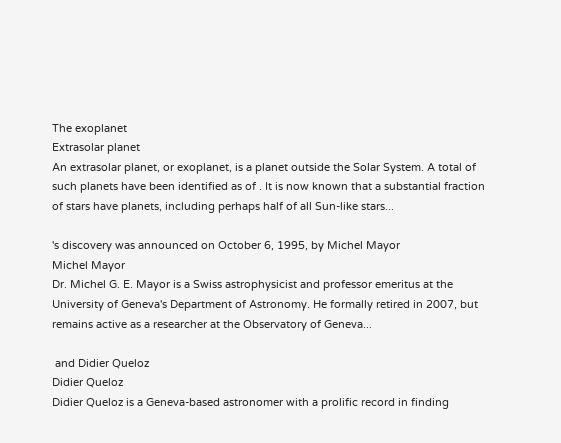The exoplanet
Extrasolar planet
An extrasolar planet, or exoplanet, is a planet outside the Solar System. A total of such planets have been identified as of . It is now known that a substantial fraction of stars have planets, including perhaps half of all Sun-like stars...

's discovery was announced on October 6, 1995, by Michel Mayor
Michel Mayor
Dr. Michel G. E. Mayor is a Swiss astrophysicist and professor emeritus at the University of Geneva's Department of Astronomy. He formally retired in 2007, but remains active as a researcher at the Observatory of Geneva...

 and Didier Queloz
Didier Queloz
Didier Queloz is a Geneva-based astronomer with a prolific record in finding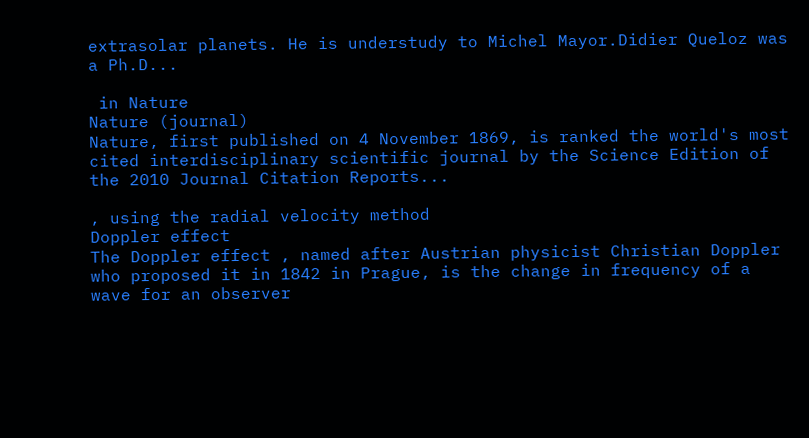extrasolar planets. He is understudy to Michel Mayor.Didier Queloz was a Ph.D...

 in Nature
Nature (journal)
Nature, first published on 4 November 1869, is ranked the world's most cited interdisciplinary scientific journal by the Science Edition of the 2010 Journal Citation Reports...

, using the radial velocity method
Doppler effect
The Doppler effect , named after Austrian physicist Christian Doppler who proposed it in 1842 in Prague, is the change in frequency of a wave for an observer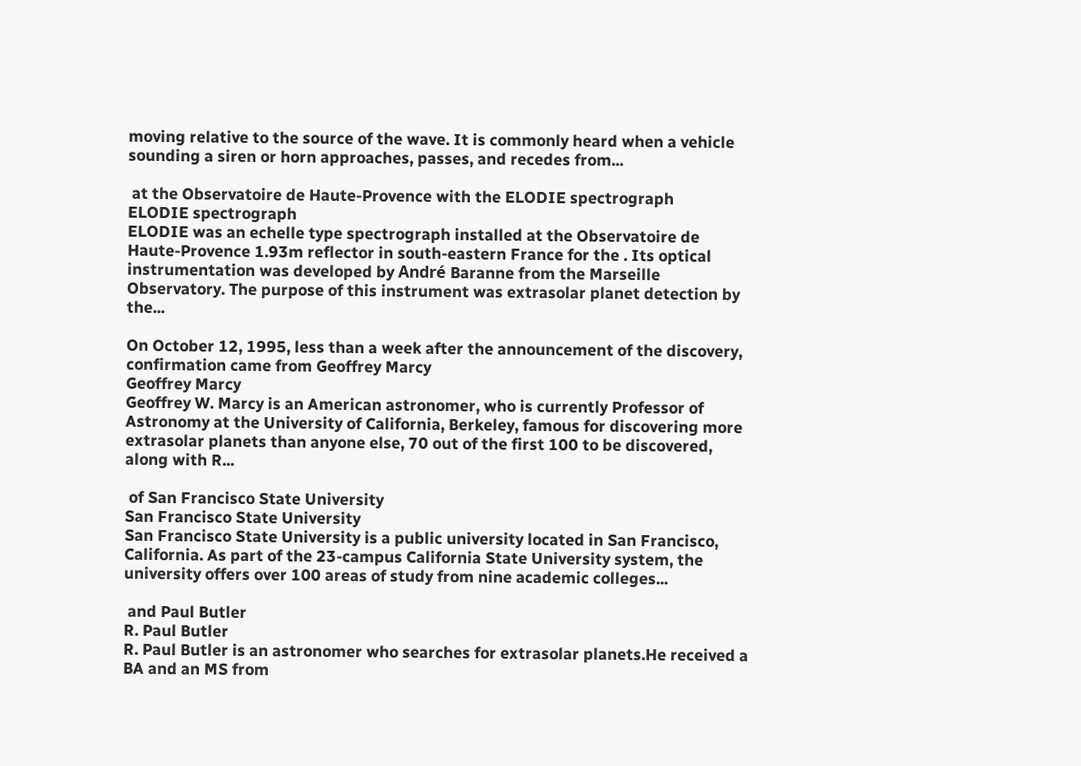moving relative to the source of the wave. It is commonly heard when a vehicle sounding a siren or horn approaches, passes, and recedes from...

 at the Observatoire de Haute-Provence with the ELODIE spectrograph
ELODIE spectrograph
ELODIE was an echelle type spectrograph installed at the Observatoire de Haute-Provence 1.93m reflector in south-eastern France for the . Its optical instrumentation was developed by André Baranne from the Marseille Observatory. The purpose of this instrument was extrasolar planet detection by the...

On October 12, 1995, less than a week after the announcement of the discovery, confirmation came from Geoffrey Marcy
Geoffrey Marcy
Geoffrey W. Marcy is an American astronomer, who is currently Professor of Astronomy at the University of California, Berkeley, famous for discovering more extrasolar planets than anyone else, 70 out of the first 100 to be discovered, along with R...

 of San Francisco State University
San Francisco State University
San Francisco State University is a public university located in San Francisco, California. As part of the 23-campus California State University system, the university offers over 100 areas of study from nine academic colleges...

 and Paul Butler
R. Paul Butler
R. Paul Butler is an astronomer who searches for extrasolar planets.He received a BA and an MS from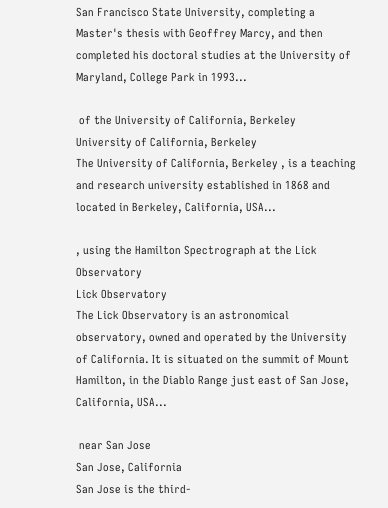San Francisco State University, completing a Master's thesis with Geoffrey Marcy, and then completed his doctoral studies at the University of Maryland, College Park in 1993...

 of the University of California, Berkeley
University of California, Berkeley
The University of California, Berkeley , is a teaching and research university established in 1868 and located in Berkeley, California, USA...

, using the Hamilton Spectrograph at the Lick Observatory
Lick Observatory
The Lick Observatory is an astronomical observatory, owned and operated by the University of California. It is situated on the summit of Mount Hamilton, in the Diablo Range just east of San Jose, California, USA...

 near San Jose
San Jose, California
San Jose is the third-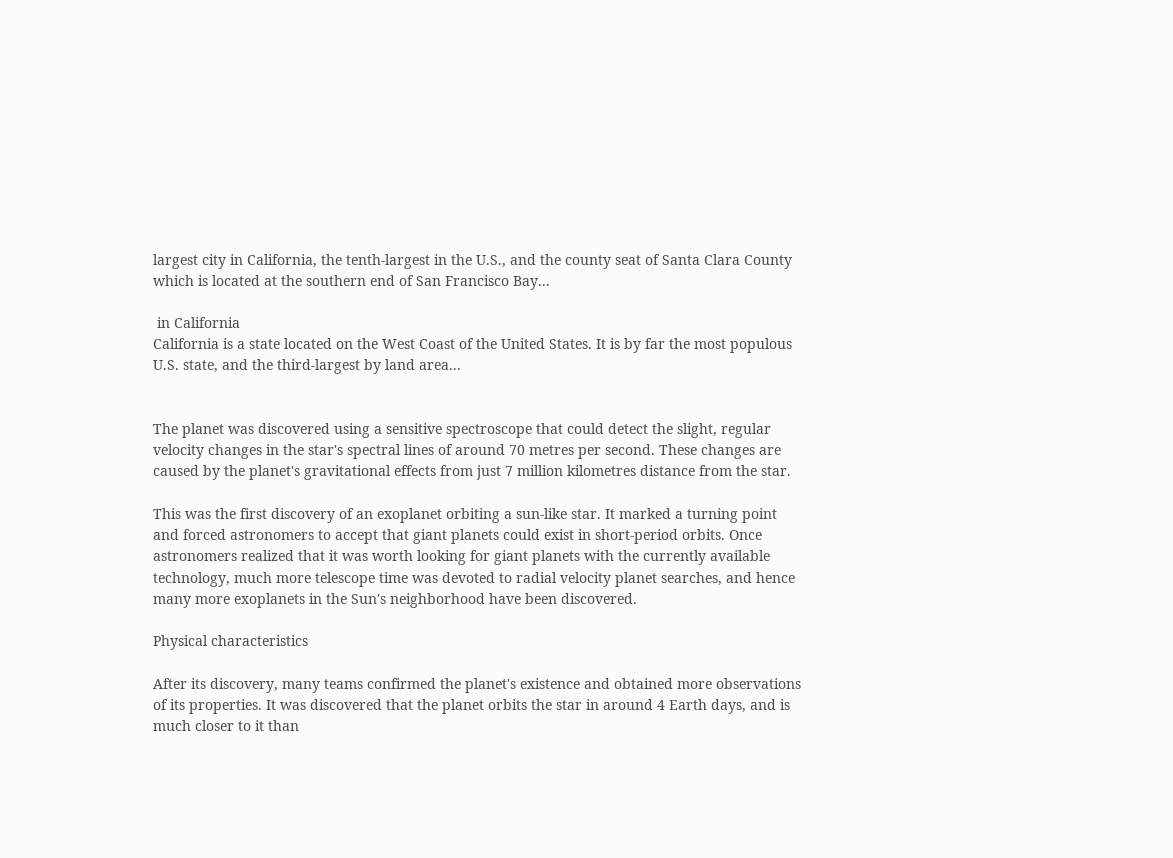largest city in California, the tenth-largest in the U.S., and the county seat of Santa Clara County which is located at the southern end of San Francisco Bay...

 in California
California is a state located on the West Coast of the United States. It is by far the most populous U.S. state, and the third-largest by land area...


The planet was discovered using a sensitive spectroscope that could detect the slight, regular velocity changes in the star's spectral lines of around 70 metres per second. These changes are caused by the planet's gravitational effects from just 7 million kilometres distance from the star.

This was the first discovery of an exoplanet orbiting a sun-like star. It marked a turning point and forced astronomers to accept that giant planets could exist in short-period orbits. Once astronomers realized that it was worth looking for giant planets with the currently available technology, much more telescope time was devoted to radial velocity planet searches, and hence many more exoplanets in the Sun's neighborhood have been discovered.

Physical characteristics

After its discovery, many teams confirmed the planet's existence and obtained more observations of its properties. It was discovered that the planet orbits the star in around 4 Earth days, and is much closer to it than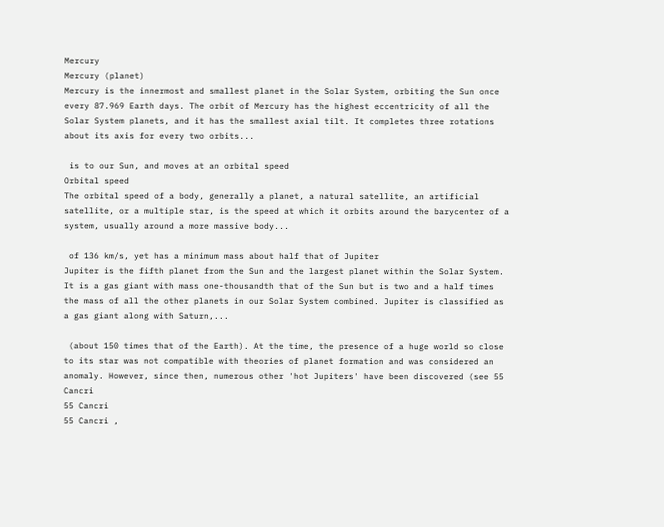Mercury
Mercury (planet)
Mercury is the innermost and smallest planet in the Solar System, orbiting the Sun once every 87.969 Earth days. The orbit of Mercury has the highest eccentricity of all the Solar System planets, and it has the smallest axial tilt. It completes three rotations about its axis for every two orbits...

 is to our Sun, and moves at an orbital speed
Orbital speed
The orbital speed of a body, generally a planet, a natural satellite, an artificial satellite, or a multiple star, is the speed at which it orbits around the barycenter of a system, usually around a more massive body...

 of 136 km/s, yet has a minimum mass about half that of Jupiter
Jupiter is the fifth planet from the Sun and the largest planet within the Solar System. It is a gas giant with mass one-thousandth that of the Sun but is two and a half times the mass of all the other planets in our Solar System combined. Jupiter is classified as a gas giant along with Saturn,...

 (about 150 times that of the Earth). At the time, the presence of a huge world so close to its star was not compatible with theories of planet formation and was considered an anomaly. However, since then, numerous other 'hot Jupiters' have been discovered (see 55 Cancri
55 Cancri
55 Cancri ,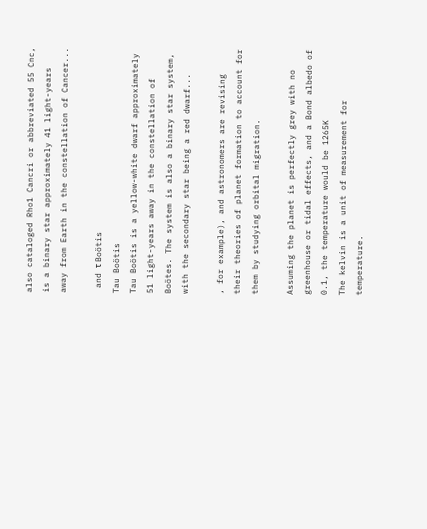also cataloged Rho1 Cancri or abbreviated 55 Cnc, is a binary star approximately 41 light-years away from Earth in the constellation of Cancer...

 and τ Boötis
Tau Boötis
Tau Boötis is a yellow-white dwarf approximately 51 light-years away in the constellation of Boötes. The system is also a binary star system, with the secondary star being a red dwarf...

, for example), and astronomers are revising their theories of planet formation to account for them by studying orbital migration.

Assuming the planet is perfectly grey with no greenhouse or tidal effects, and a Bond albedo of 0.1, the temperature would be 1265K
The kelvin is a unit of measurement for temperature.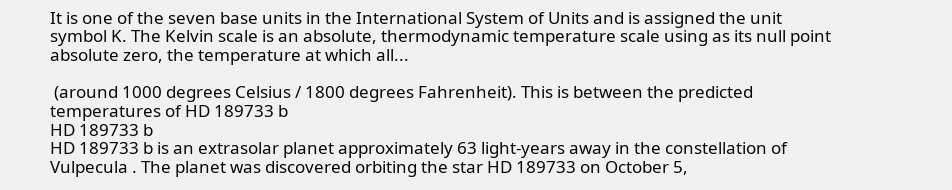It is one of the seven base units in the International System of Units and is assigned the unit symbol K. The Kelvin scale is an absolute, thermodynamic temperature scale using as its null point absolute zero, the temperature at which all...

 (around 1000 degrees Celsius / 1800 degrees Fahrenheit). This is between the predicted temperatures of HD 189733 b
HD 189733 b
HD 189733 b is an extrasolar planet approximately 63 light-years away in the constellation of Vulpecula . The planet was discovered orbiting the star HD 189733 on October 5,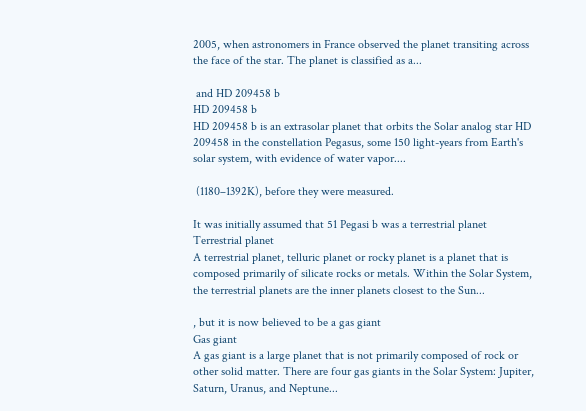2005, when astronomers in France observed the planet transiting across the face of the star. The planet is classified as a...

 and HD 209458 b
HD 209458 b
HD 209458 b is an extrasolar planet that orbits the Solar analog star HD 209458 in the constellation Pegasus, some 150 light-years from Earth's solar system, with evidence of water vapor....

 (1180–1392K), before they were measured.

It was initially assumed that 51 Pegasi b was a terrestrial planet
Terrestrial planet
A terrestrial planet, telluric planet or rocky planet is a planet that is composed primarily of silicate rocks or metals. Within the Solar System, the terrestrial planets are the inner planets closest to the Sun...

, but it is now believed to be a gas giant
Gas giant
A gas giant is a large planet that is not primarily composed of rock or other solid matter. There are four gas giants in the Solar System: Jupiter, Saturn, Uranus, and Neptune...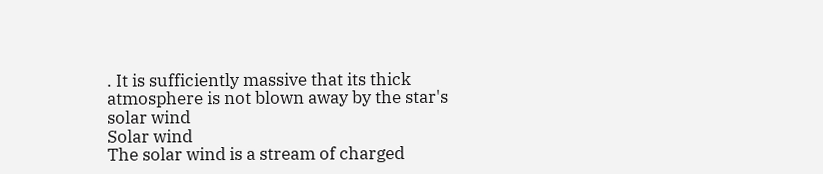. It is sufficiently massive that its thick atmosphere is not blown away by the star's solar wind
Solar wind
The solar wind is a stream of charged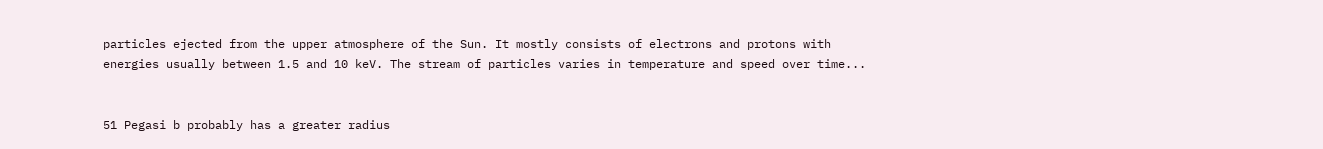particles ejected from the upper atmosphere of the Sun. It mostly consists of electrons and protons with energies usually between 1.5 and 10 keV. The stream of particles varies in temperature and speed over time...


51 Pegasi b probably has a greater radius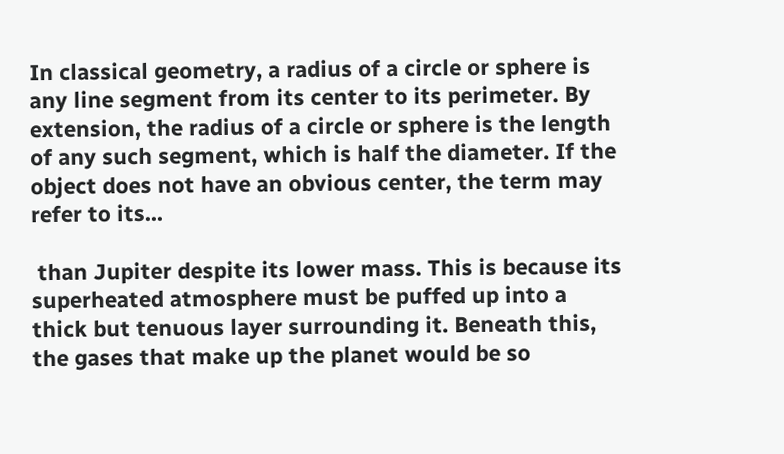In classical geometry, a radius of a circle or sphere is any line segment from its center to its perimeter. By extension, the radius of a circle or sphere is the length of any such segment, which is half the diameter. If the object does not have an obvious center, the term may refer to its...

 than Jupiter despite its lower mass. This is because its superheated atmosphere must be puffed up into a thick but tenuous layer surrounding it. Beneath this, the gases that make up the planet would be so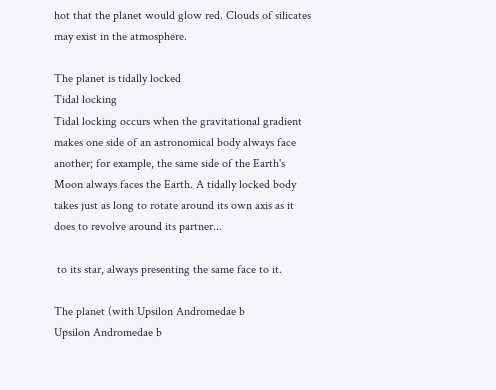hot that the planet would glow red. Clouds of silicates may exist in the atmosphere.

The planet is tidally locked
Tidal locking
Tidal locking occurs when the gravitational gradient makes one side of an astronomical body always face another; for example, the same side of the Earth's Moon always faces the Earth. A tidally locked body takes just as long to rotate around its own axis as it does to revolve around its partner...

 to its star, always presenting the same face to it.

The planet (with Upsilon Andromedae b
Upsilon Andromedae b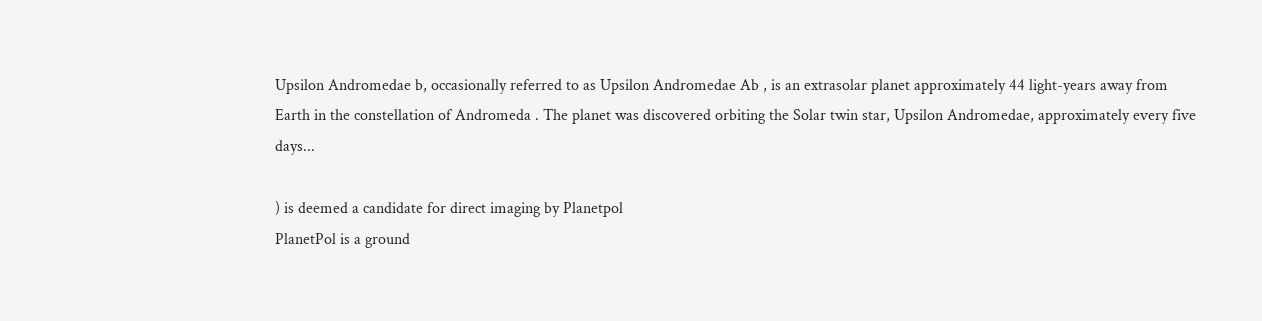Upsilon Andromedae b, occasionally referred to as Upsilon Andromedae Ab , is an extrasolar planet approximately 44 light-years away from Earth in the constellation of Andromeda . The planet was discovered orbiting the Solar twin star, Upsilon Andromedae, approximately every five days...

) is deemed a candidate for direct imaging by Planetpol
PlanetPol is a ground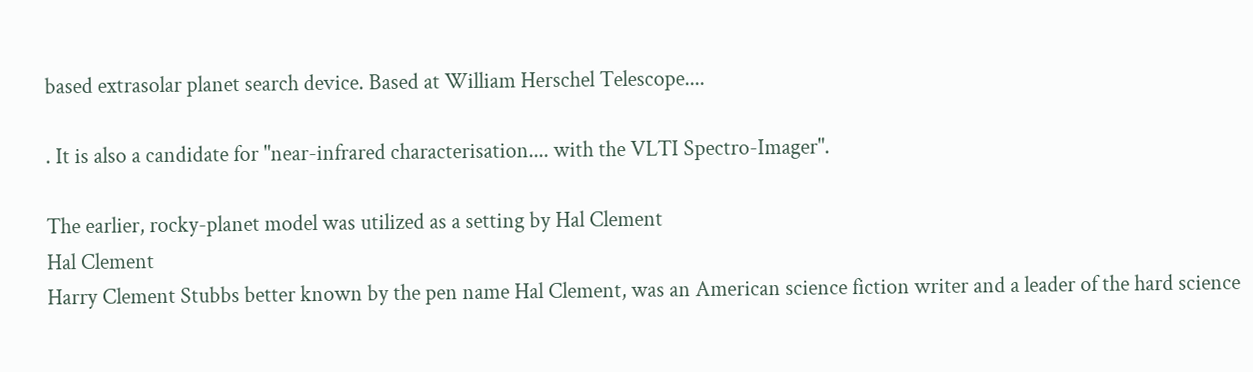based extrasolar planet search device. Based at William Herschel Telescope....

. It is also a candidate for "near-infrared characterisation.... with the VLTI Spectro-Imager".

The earlier, rocky-planet model was utilized as a setting by Hal Clement
Hal Clement
Harry Clement Stubbs better known by the pen name Hal Clement, was an American science fiction writer and a leader of the hard science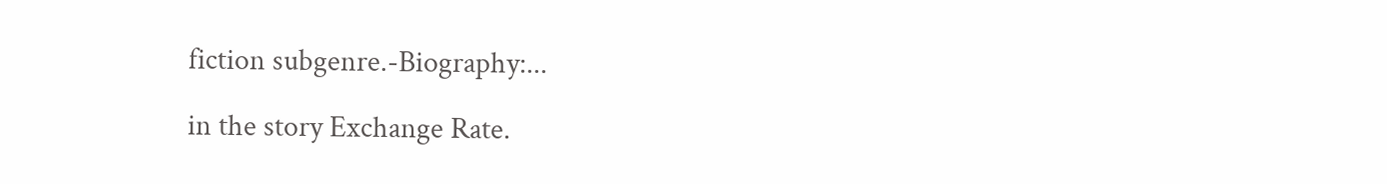fiction subgenre.-Biography:...

in the story Exchange Rate.